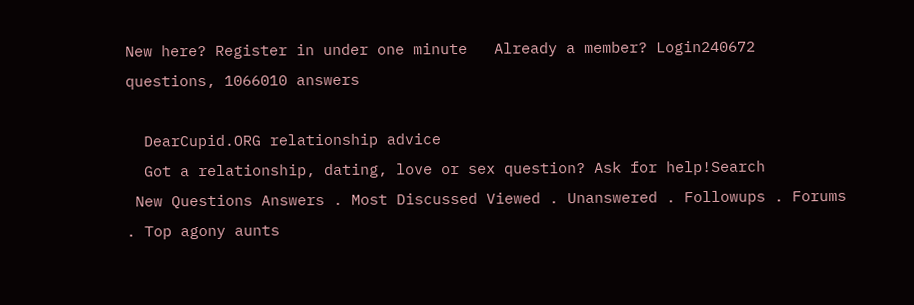New here? Register in under one minute   Already a member? Login240672 questions, 1066010 answers

  DearCupid.ORG relationship advice
  Got a relationship, dating, love or sex question? Ask for help!Search
 New Questions Answers . Most Discussed Viewed . Unanswered . Followups . Forums . Top agony aunts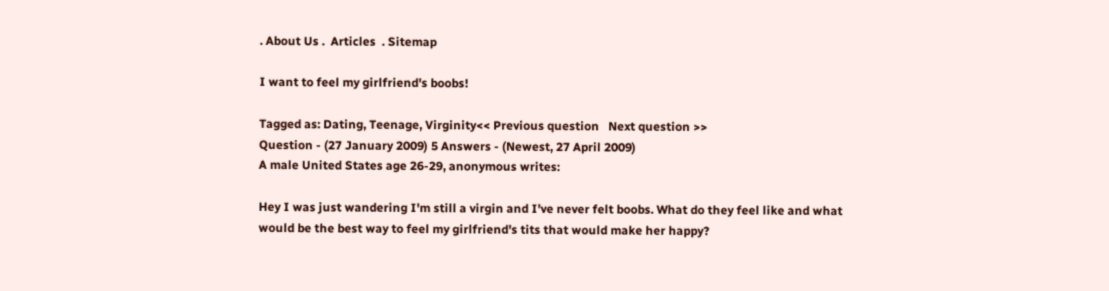. About Us .  Articles  . Sitemap

I want to feel my girlfriend's boobs!

Tagged as: Dating, Teenage, Virginity<< Previous question   Next question >>
Question - (27 January 2009) 5 Answers - (Newest, 27 April 2009)
A male United States age 26-29, anonymous writes:

Hey I was just wandering I'm still a virgin and I've never felt boobs. What do they feel like and what would be the best way to feel my girlfriend's tits that would make her happy?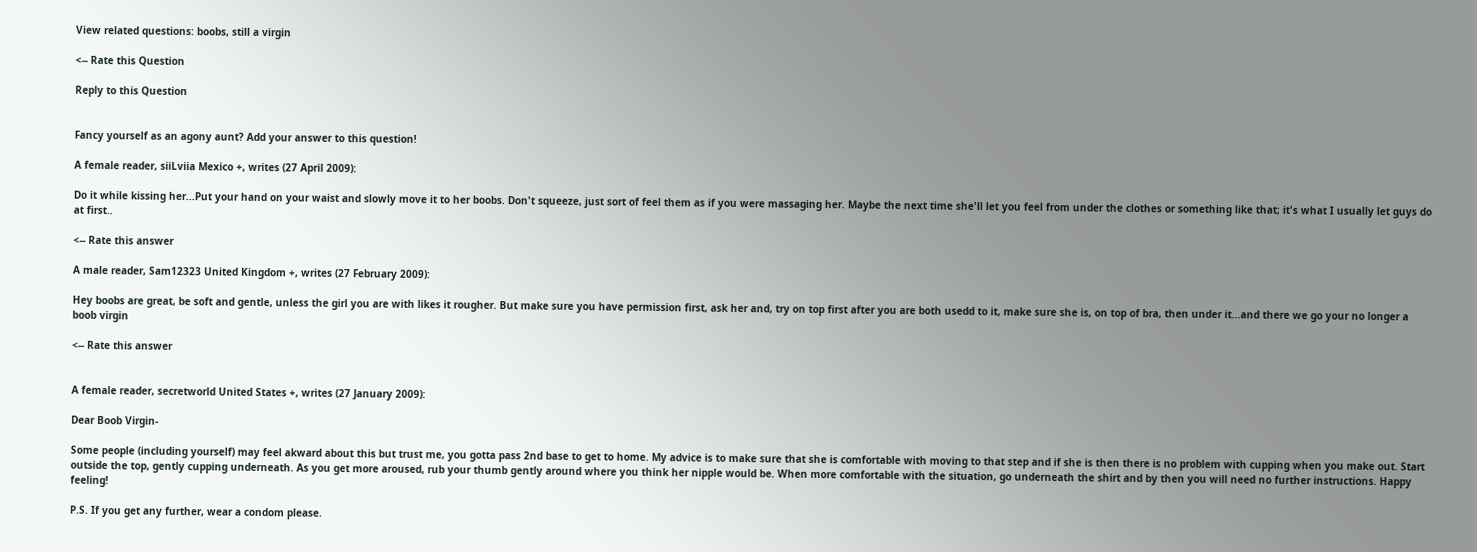View related questions: boobs, still a virgin

<-- Rate this Question

Reply to this Question


Fancy yourself as an agony aunt? Add your answer to this question!

A female reader, siiLviia Mexico +, writes (27 April 2009):

Do it while kissing her...Put your hand on your waist and slowly move it to her boobs. Don't squeeze, just sort of feel them as if you were massaging her. Maybe the next time she'll let you feel from under the clothes or something like that; it's what I usually let guys do at first..

<-- Rate this answer

A male reader, Sam12323 United Kingdom +, writes (27 February 2009):

Hey boobs are great, be soft and gentle, unless the girl you are with likes it rougher. But make sure you have permission first, ask her and, try on top first after you are both usedd to it, make sure she is, on top of bra, then under it...and there we go your no longer a boob virgin

<-- Rate this answer


A female reader, secretworld United States +, writes (27 January 2009):

Dear Boob Virgin-

Some people (including yourself) may feel akward about this but trust me, you gotta pass 2nd base to get to home. My advice is to make sure that she is comfortable with moving to that step and if she is then there is no problem with cupping when you make out. Start outside the top, gently cupping underneath. As you get more aroused, rub your thumb gently around where you think her nipple would be. When more comfortable with the situation, go underneath the shirt and by then you will need no further instructions. Happy feeling!

P.S. If you get any further, wear a condom please.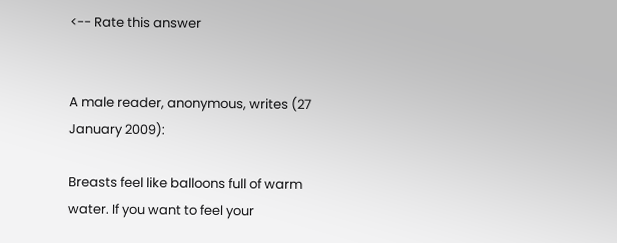<-- Rate this answer


A male reader, anonymous, writes (27 January 2009):

Breasts feel like balloons full of warm water. If you want to feel your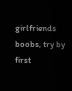girlfriends boobs, try by first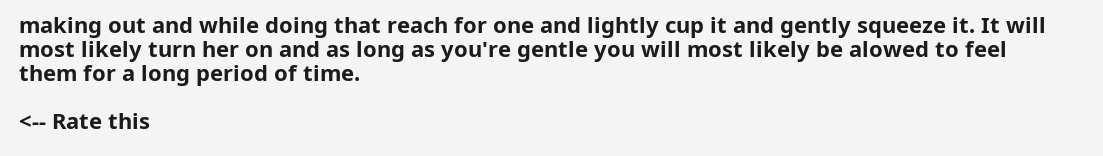making out and while doing that reach for one and lightly cup it and gently squeeze it. It will most likely turn her on and as long as you're gentle you will most likely be alowed to feel them for a long period of time.

<-- Rate this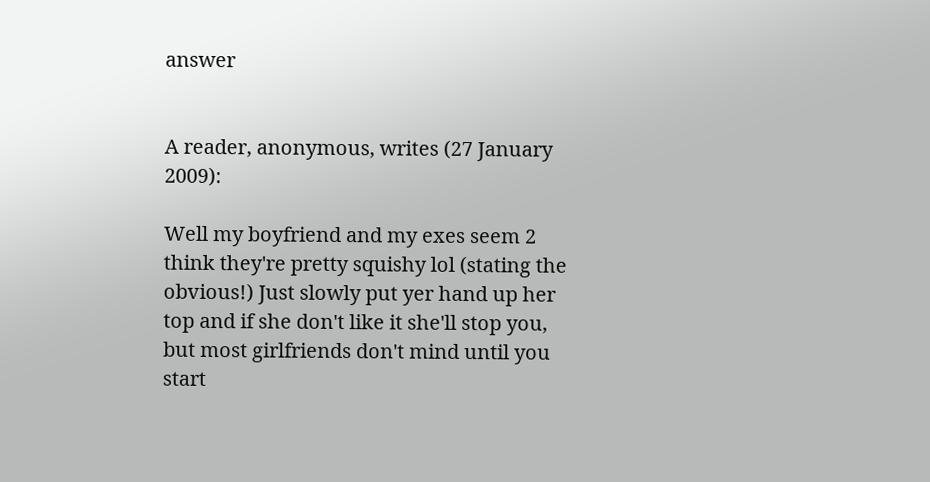answer


A reader, anonymous, writes (27 January 2009):

Well my boyfriend and my exes seem 2 think they're pretty squishy lol (stating the obvious!) Just slowly put yer hand up her top and if she don't like it she'll stop you, but most girlfriends don't mind until you start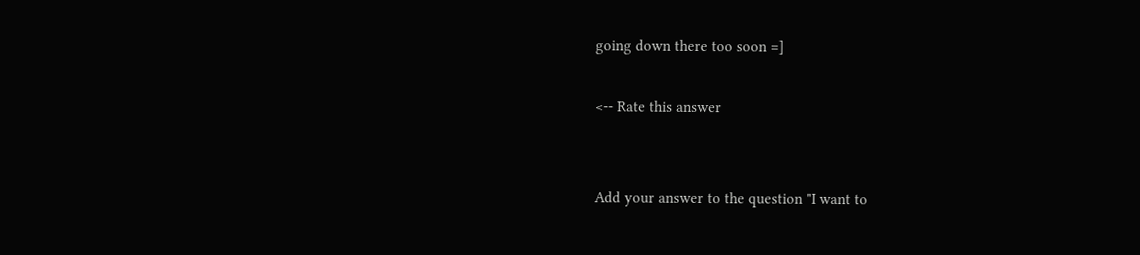going down there too soon =]

<-- Rate this answer


Add your answer to the question "I want to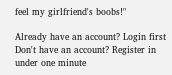feel my girlfriend's boobs!"

Already have an account? Login first
Don't have an account? Register in under one minute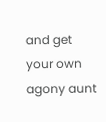and get your own agony aunt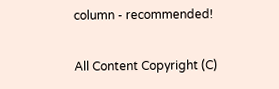column - recommended!

All Content Copyright (C)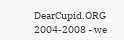DearCupid.ORG 2004-2008 - we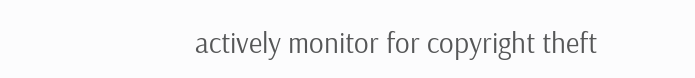actively monitor for copyright theft